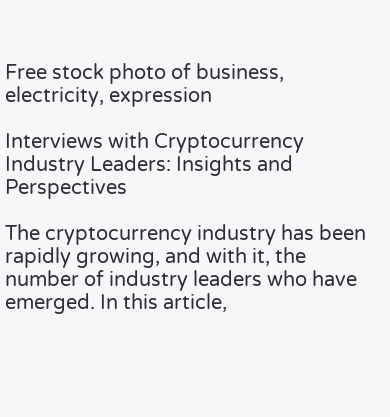Free stock photo of business, electricity, expression

Interviews with Cryptocurrency Industry Leaders: Insights and Perspectives

The cryptocurrency industry has been rapidly growing, and with it, the number of industry leaders who have emerged. In this article,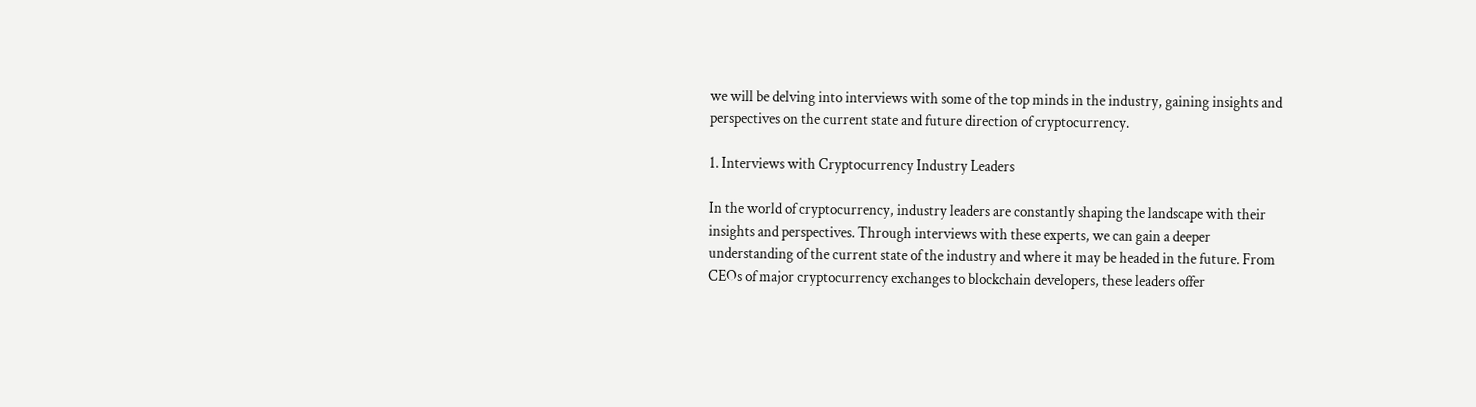we will be delving into interviews with some of the top minds in the industry, gaining insights and perspectives on the current state and future direction of cryptocurrency.

1. Interviews with Cryptocurrency Industry Leaders

In the world of cryptocurrency, industry leaders are constantly shaping the landscape with their insights and perspectives. Through interviews with these experts, we can gain a deeper understanding of the current state of the industry and where it may be headed in the future. From CEOs of major cryptocurrency exchanges to blockchain developers, these leaders offer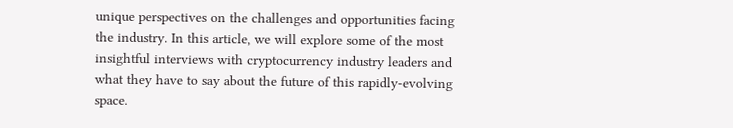unique perspectives on the challenges and opportunities facing the industry. In this article, we will explore some of the most insightful interviews with cryptocurrency industry leaders and what they have to say about the future of this rapidly-evolving space.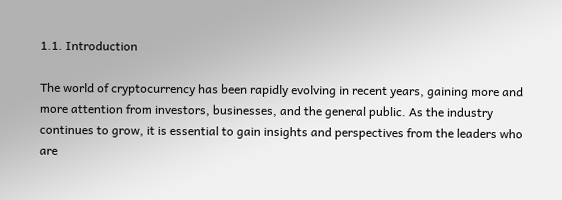1.1. Introduction

The world of cryptocurrency has been rapidly evolving in recent years, gaining more and more attention from investors, businesses, and the general public. As the industry continues to grow, it is essential to gain insights and perspectives from the leaders who are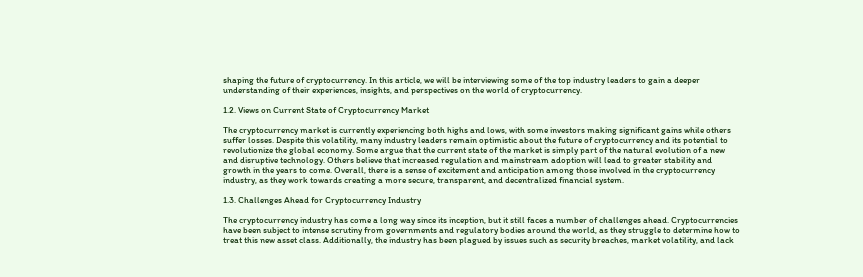shaping the future of cryptocurrency. In this article, we will be interviewing some of the top industry leaders to gain a deeper understanding of their experiences, insights, and perspectives on the world of cryptocurrency.

1.2. Views on Current State of Cryptocurrency Market

The cryptocurrency market is currently experiencing both highs and lows, with some investors making significant gains while others suffer losses. Despite this volatility, many industry leaders remain optimistic about the future of cryptocurrency and its potential to revolutionize the global economy. Some argue that the current state of the market is simply part of the natural evolution of a new and disruptive technology. Others believe that increased regulation and mainstream adoption will lead to greater stability and growth in the years to come. Overall, there is a sense of excitement and anticipation among those involved in the cryptocurrency industry, as they work towards creating a more secure, transparent, and decentralized financial system.

1.3. Challenges Ahead for Cryptocurrency Industry

The cryptocurrency industry has come a long way since its inception, but it still faces a number of challenges ahead. Cryptocurrencies have been subject to intense scrutiny from governments and regulatory bodies around the world, as they struggle to determine how to treat this new asset class. Additionally, the industry has been plagued by issues such as security breaches, market volatility, and lack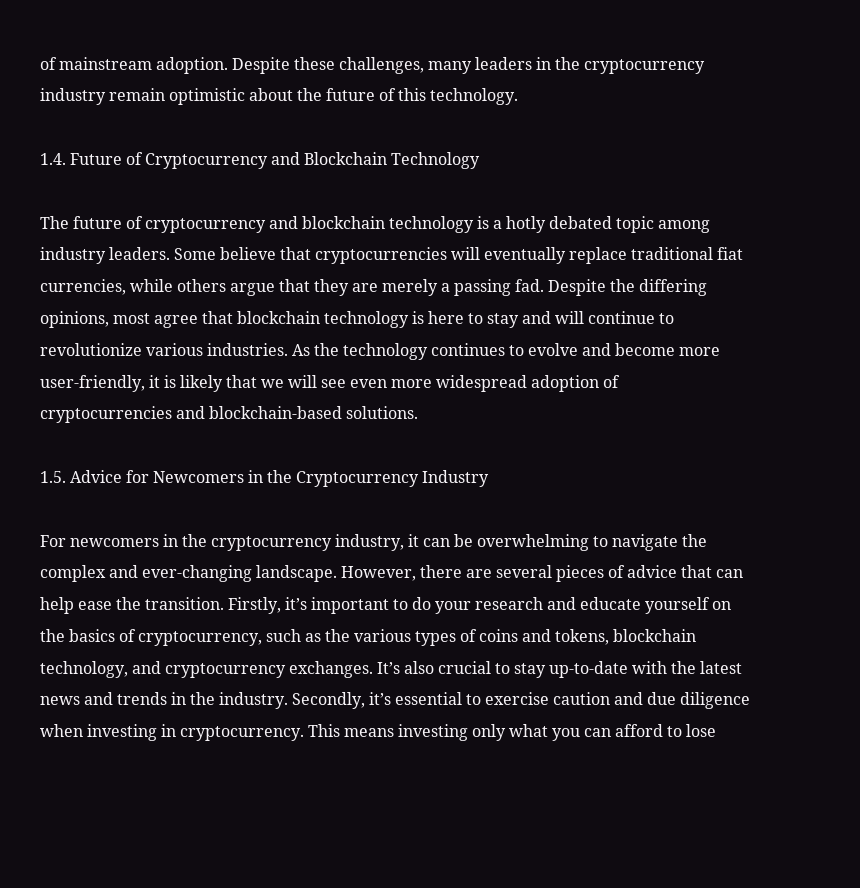of mainstream adoption. Despite these challenges, many leaders in the cryptocurrency industry remain optimistic about the future of this technology.

1.4. Future of Cryptocurrency and Blockchain Technology

The future of cryptocurrency and blockchain technology is a hotly debated topic among industry leaders. Some believe that cryptocurrencies will eventually replace traditional fiat currencies, while others argue that they are merely a passing fad. Despite the differing opinions, most agree that blockchain technology is here to stay and will continue to revolutionize various industries. As the technology continues to evolve and become more user-friendly, it is likely that we will see even more widespread adoption of cryptocurrencies and blockchain-based solutions.

1.5. Advice for Newcomers in the Cryptocurrency Industry

For newcomers in the cryptocurrency industry, it can be overwhelming to navigate the complex and ever-changing landscape. However, there are several pieces of advice that can help ease the transition. Firstly, it’s important to do your research and educate yourself on the basics of cryptocurrency, such as the various types of coins and tokens, blockchain technology, and cryptocurrency exchanges. It’s also crucial to stay up-to-date with the latest news and trends in the industry. Secondly, it’s essential to exercise caution and due diligence when investing in cryptocurrency. This means investing only what you can afford to lose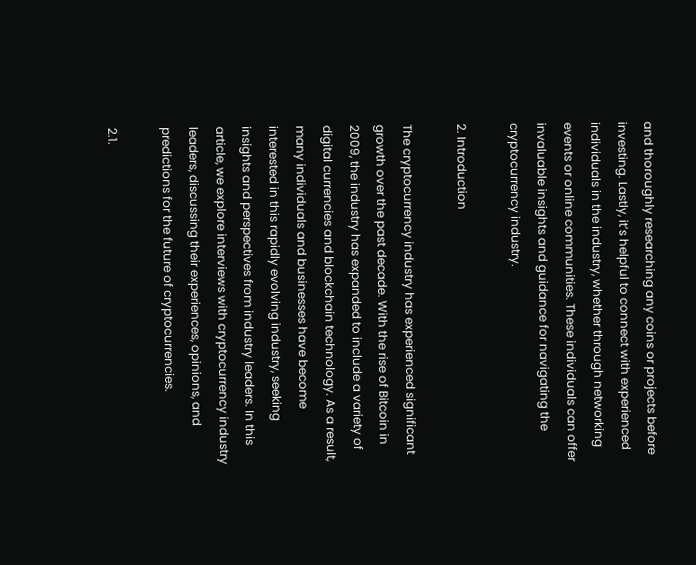and thoroughly researching any coins or projects before investing. Lastly, it’s helpful to connect with experienced individuals in the industry, whether through networking events or online communities. These individuals can offer invaluable insights and guidance for navigating the cryptocurrency industry.

2. Introduction

The cryptocurrency industry has experienced significant growth over the past decade. With the rise of Bitcoin in 2009, the industry has expanded to include a variety of digital currencies and blockchain technology. As a result, many individuals and businesses have become interested in this rapidly evolving industry, seeking insights and perspectives from industry leaders. In this article, we explore interviews with cryptocurrency industry leaders, discussing their experiences, opinions, and predictions for the future of cryptocurrencies.

2.1.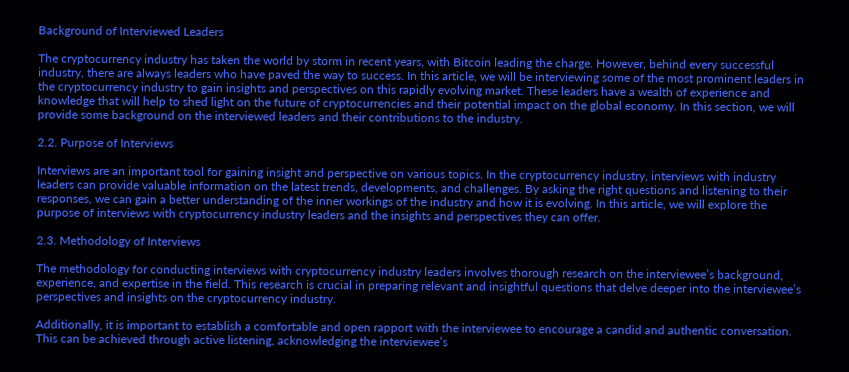Background of Interviewed Leaders

The cryptocurrency industry has taken the world by storm in recent years, with Bitcoin leading the charge. However, behind every successful industry, there are always leaders who have paved the way to success. In this article, we will be interviewing some of the most prominent leaders in the cryptocurrency industry to gain insights and perspectives on this rapidly evolving market. These leaders have a wealth of experience and knowledge that will help to shed light on the future of cryptocurrencies and their potential impact on the global economy. In this section, we will provide some background on the interviewed leaders and their contributions to the industry.

2.2. Purpose of Interviews

Interviews are an important tool for gaining insight and perspective on various topics. In the cryptocurrency industry, interviews with industry leaders can provide valuable information on the latest trends, developments, and challenges. By asking the right questions and listening to their responses, we can gain a better understanding of the inner workings of the industry and how it is evolving. In this article, we will explore the purpose of interviews with cryptocurrency industry leaders and the insights and perspectives they can offer.

2.3. Methodology of Interviews

The methodology for conducting interviews with cryptocurrency industry leaders involves thorough research on the interviewee’s background, experience, and expertise in the field. This research is crucial in preparing relevant and insightful questions that delve deeper into the interviewee’s perspectives and insights on the cryptocurrency industry.

Additionally, it is important to establish a comfortable and open rapport with the interviewee to encourage a candid and authentic conversation. This can be achieved through active listening, acknowledging the interviewee’s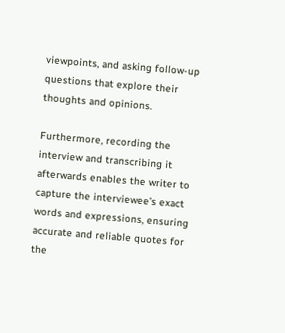viewpoints, and asking follow-up questions that explore their thoughts and opinions.

Furthermore, recording the interview and transcribing it afterwards enables the writer to capture the interviewee’s exact words and expressions, ensuring accurate and reliable quotes for the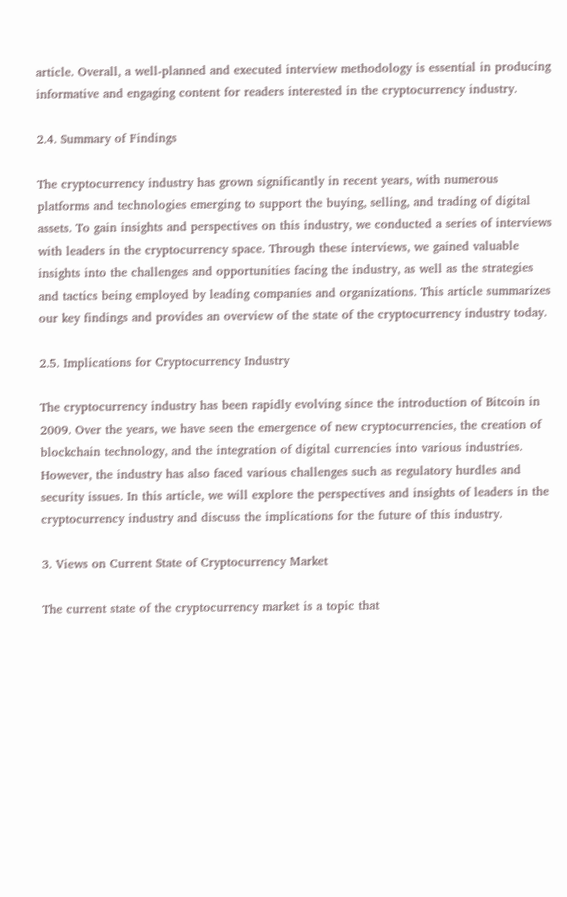article. Overall, a well-planned and executed interview methodology is essential in producing informative and engaging content for readers interested in the cryptocurrency industry.

2.4. Summary of Findings

The cryptocurrency industry has grown significantly in recent years, with numerous platforms and technologies emerging to support the buying, selling, and trading of digital assets. To gain insights and perspectives on this industry, we conducted a series of interviews with leaders in the cryptocurrency space. Through these interviews, we gained valuable insights into the challenges and opportunities facing the industry, as well as the strategies and tactics being employed by leading companies and organizations. This article summarizes our key findings and provides an overview of the state of the cryptocurrency industry today.

2.5. Implications for Cryptocurrency Industry

The cryptocurrency industry has been rapidly evolving since the introduction of Bitcoin in 2009. Over the years, we have seen the emergence of new cryptocurrencies, the creation of blockchain technology, and the integration of digital currencies into various industries. However, the industry has also faced various challenges such as regulatory hurdles and security issues. In this article, we will explore the perspectives and insights of leaders in the cryptocurrency industry and discuss the implications for the future of this industry.

3. Views on Current State of Cryptocurrency Market

The current state of the cryptocurrency market is a topic that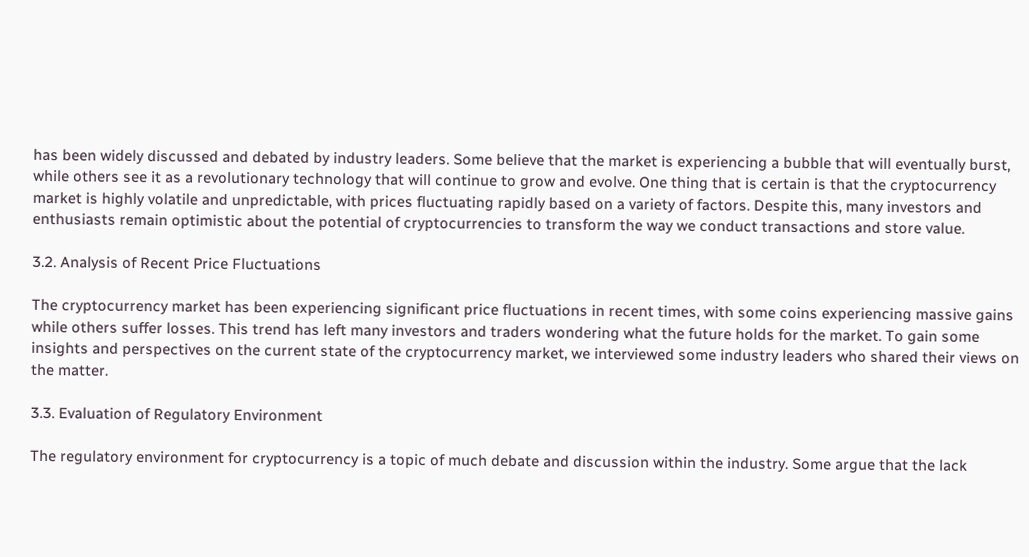has been widely discussed and debated by industry leaders. Some believe that the market is experiencing a bubble that will eventually burst, while others see it as a revolutionary technology that will continue to grow and evolve. One thing that is certain is that the cryptocurrency market is highly volatile and unpredictable, with prices fluctuating rapidly based on a variety of factors. Despite this, many investors and enthusiasts remain optimistic about the potential of cryptocurrencies to transform the way we conduct transactions and store value.

3.2. Analysis of Recent Price Fluctuations

The cryptocurrency market has been experiencing significant price fluctuations in recent times, with some coins experiencing massive gains while others suffer losses. This trend has left many investors and traders wondering what the future holds for the market. To gain some insights and perspectives on the current state of the cryptocurrency market, we interviewed some industry leaders who shared their views on the matter.

3.3. Evaluation of Regulatory Environment

The regulatory environment for cryptocurrency is a topic of much debate and discussion within the industry. Some argue that the lack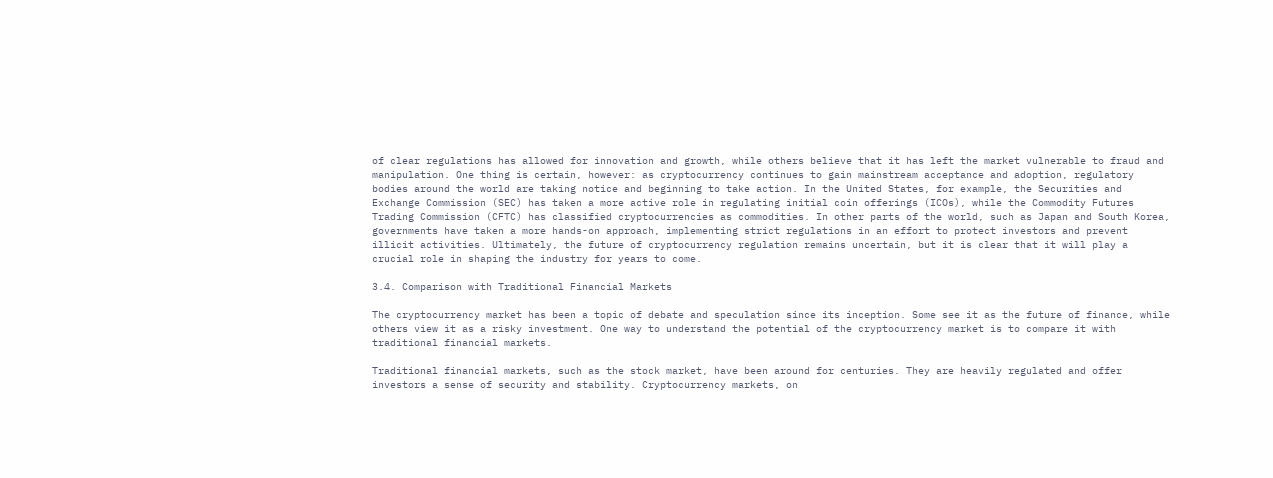of clear regulations has allowed for innovation and growth, while others believe that it has left the market vulnerable to fraud and manipulation. One thing is certain, however: as cryptocurrency continues to gain mainstream acceptance and adoption, regulatory bodies around the world are taking notice and beginning to take action. In the United States, for example, the Securities and Exchange Commission (SEC) has taken a more active role in regulating initial coin offerings (ICOs), while the Commodity Futures Trading Commission (CFTC) has classified cryptocurrencies as commodities. In other parts of the world, such as Japan and South Korea, governments have taken a more hands-on approach, implementing strict regulations in an effort to protect investors and prevent illicit activities. Ultimately, the future of cryptocurrency regulation remains uncertain, but it is clear that it will play a crucial role in shaping the industry for years to come.

3.4. Comparison with Traditional Financial Markets

The cryptocurrency market has been a topic of debate and speculation since its inception. Some see it as the future of finance, while others view it as a risky investment. One way to understand the potential of the cryptocurrency market is to compare it with traditional financial markets.

Traditional financial markets, such as the stock market, have been around for centuries. They are heavily regulated and offer investors a sense of security and stability. Cryptocurrency markets, on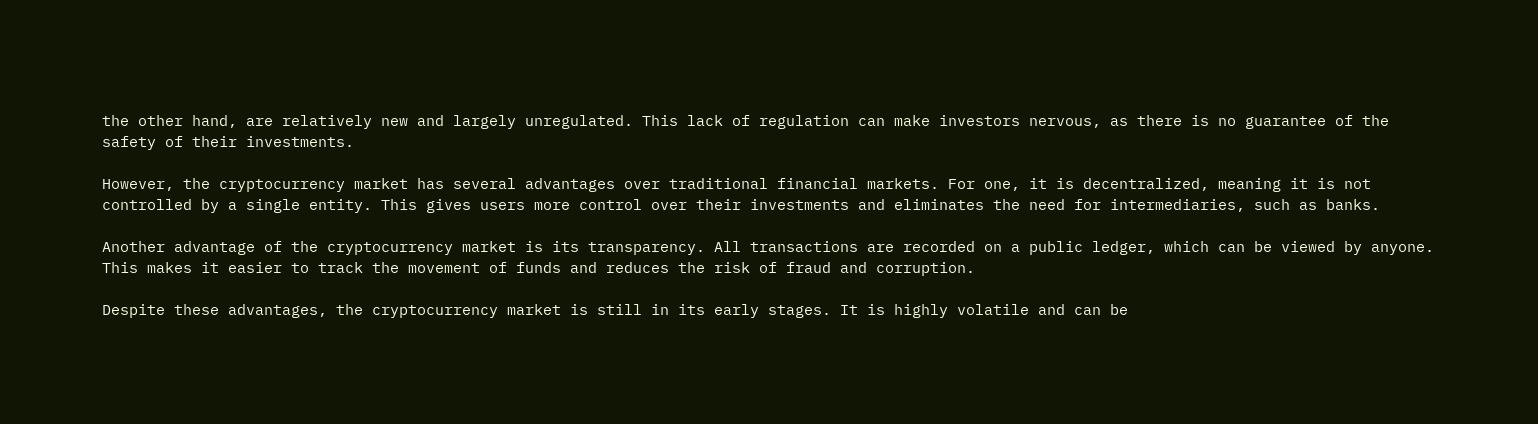the other hand, are relatively new and largely unregulated. This lack of regulation can make investors nervous, as there is no guarantee of the safety of their investments.

However, the cryptocurrency market has several advantages over traditional financial markets. For one, it is decentralized, meaning it is not controlled by a single entity. This gives users more control over their investments and eliminates the need for intermediaries, such as banks.

Another advantage of the cryptocurrency market is its transparency. All transactions are recorded on a public ledger, which can be viewed by anyone. This makes it easier to track the movement of funds and reduces the risk of fraud and corruption.

Despite these advantages, the cryptocurrency market is still in its early stages. It is highly volatile and can be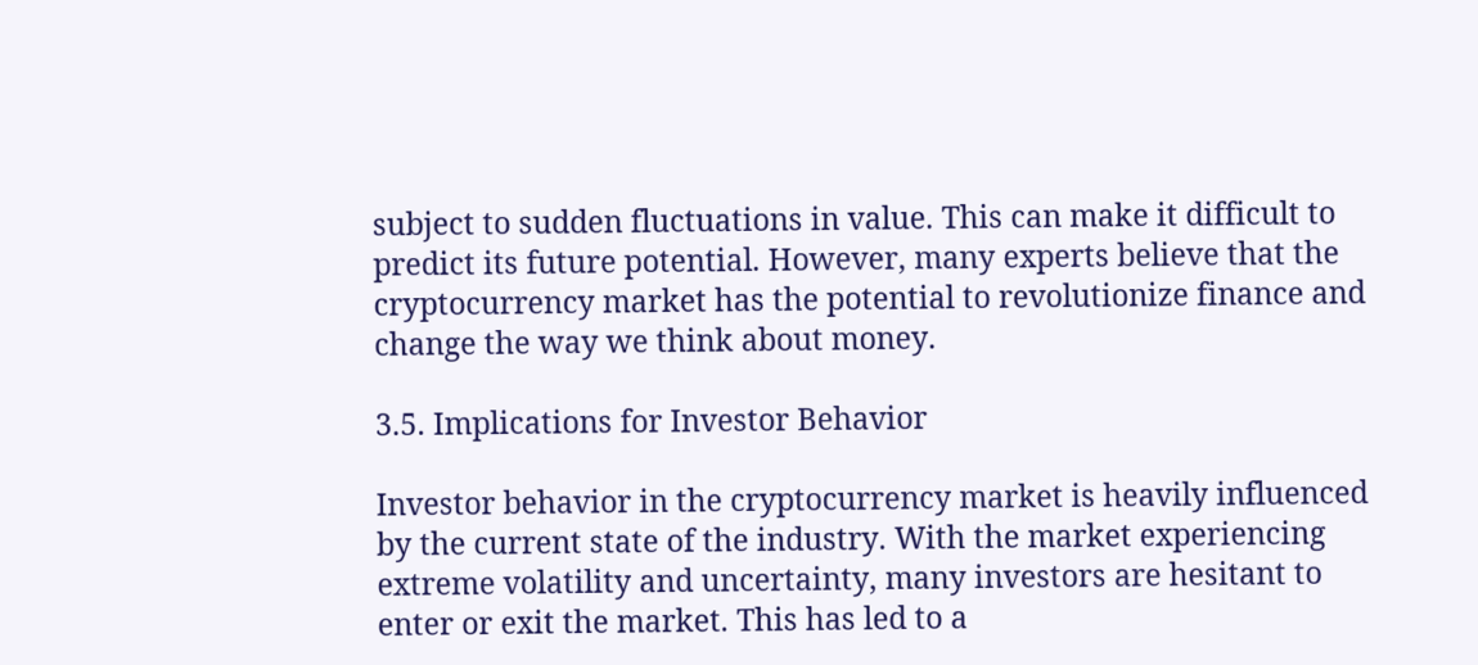subject to sudden fluctuations in value. This can make it difficult to predict its future potential. However, many experts believe that the cryptocurrency market has the potential to revolutionize finance and change the way we think about money.

3.5. Implications for Investor Behavior

Investor behavior in the cryptocurrency market is heavily influenced by the current state of the industry. With the market experiencing extreme volatility and uncertainty, many investors are hesitant to enter or exit the market. This has led to a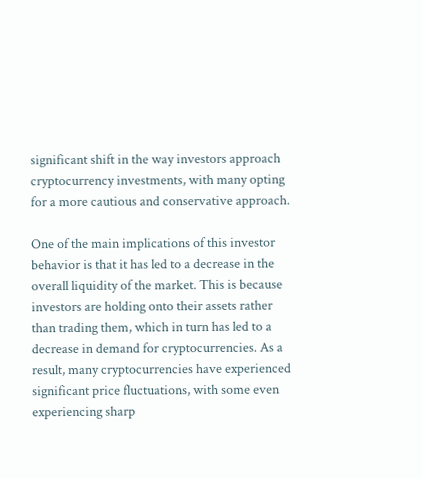significant shift in the way investors approach cryptocurrency investments, with many opting for a more cautious and conservative approach.

One of the main implications of this investor behavior is that it has led to a decrease in the overall liquidity of the market. This is because investors are holding onto their assets rather than trading them, which in turn has led to a decrease in demand for cryptocurrencies. As a result, many cryptocurrencies have experienced significant price fluctuations, with some even experiencing sharp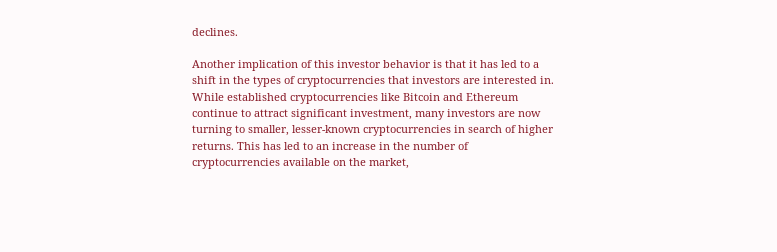declines.

Another implication of this investor behavior is that it has led to a shift in the types of cryptocurrencies that investors are interested in. While established cryptocurrencies like Bitcoin and Ethereum continue to attract significant investment, many investors are now turning to smaller, lesser-known cryptocurrencies in search of higher returns. This has led to an increase in the number of cryptocurrencies available on the market,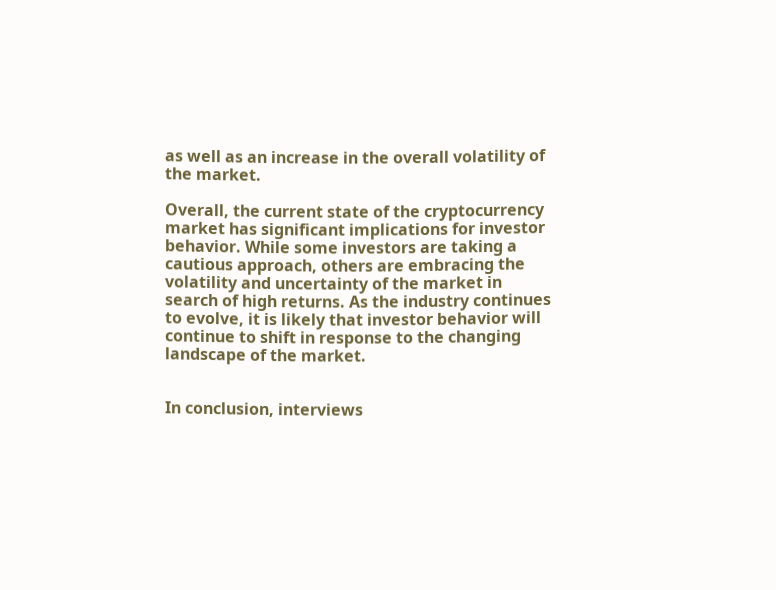as well as an increase in the overall volatility of the market.

Overall, the current state of the cryptocurrency market has significant implications for investor behavior. While some investors are taking a cautious approach, others are embracing the volatility and uncertainty of the market in search of high returns. As the industry continues to evolve, it is likely that investor behavior will continue to shift in response to the changing landscape of the market.


In conclusion, interviews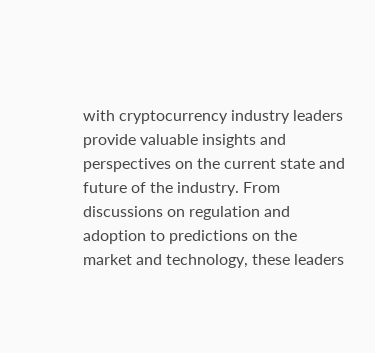with cryptocurrency industry leaders provide valuable insights and perspectives on the current state and future of the industry. From discussions on regulation and adoption to predictions on the market and technology, these leaders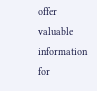offer valuable information for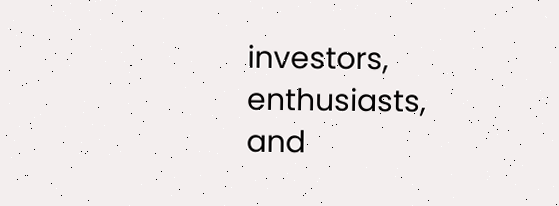investors, enthusiasts, and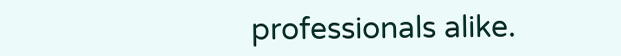professionals alike.